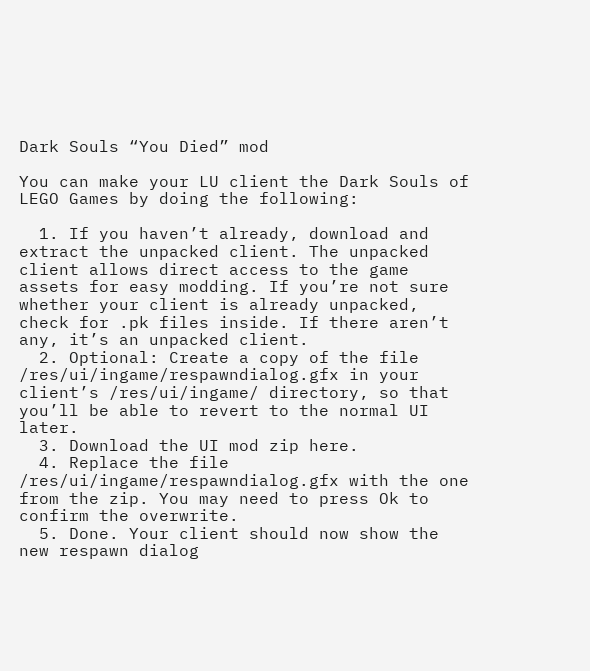Dark Souls “You Died” mod

You can make your LU client the Dark Souls of LEGO Games by doing the following:

  1. If you haven’t already, download and extract the unpacked client. The unpacked client allows direct access to the game assets for easy modding. If you’re not sure whether your client is already unpacked, check for .pk files inside. If there aren’t any, it’s an unpacked client.
  2. Optional: Create a copy of the file /res/ui/ingame/respawndialog.gfx in your client’s /res/ui/ingame/ directory, so that you’ll be able to revert to the normal UI later.
  3. Download the UI mod zip here.
  4. Replace the file /res/ui/ingame/respawndialog.gfx with the one from the zip. You may need to press Ok to confirm the overwrite.
  5. Done. Your client should now show the new respawn dialog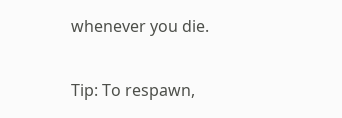whenever you die.

Tip: To respawn,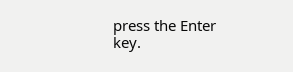press the Enter key.